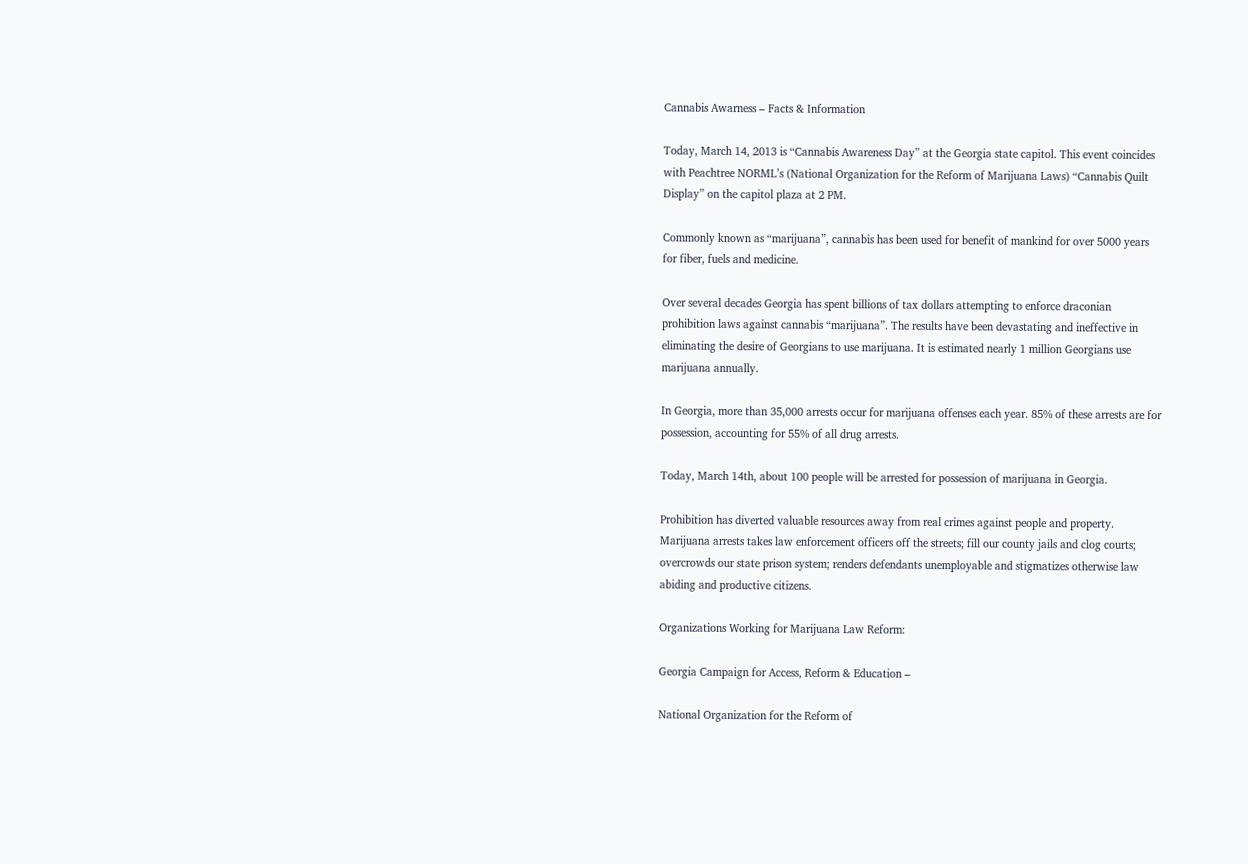Cannabis Awarness – Facts & Information

Today, March 14, 2013 is “Cannabis Awareness Day” at the Georgia state capitol. This event coincides with Peachtree NORML’s (National Organization for the Reform of Marijuana Laws) “Cannabis Quilt Display” on the capitol plaza at 2 PM.

Commonly known as “marijuana”, cannabis has been used for benefit of mankind for over 5000 years for fiber, fuels and medicine.

Over several decades Georgia has spent billions of tax dollars attempting to enforce draconian prohibition laws against cannabis “marijuana”. The results have been devastating and ineffective in eliminating the desire of Georgians to use marijuana. It is estimated nearly 1 million Georgians use marijuana annually.

In Georgia, more than 35,000 arrests occur for marijuana offenses each year. 85% of these arrests are for possession, accounting for 55% of all drug arrests.

Today, March 14th, about 100 people will be arrested for possession of marijuana in Georgia.

Prohibition has diverted valuable resources away from real crimes against people and property. Marijuana arrests takes law enforcement officers off the streets; fill our county jails and clog courts; overcrowds our state prison system; renders defendants unemployable and stigmatizes otherwise law abiding and productive citizens.

Organizations Working for Marijuana Law Reform:

Georgia Campaign for Access, Reform & Education –

National Organization for the Reform of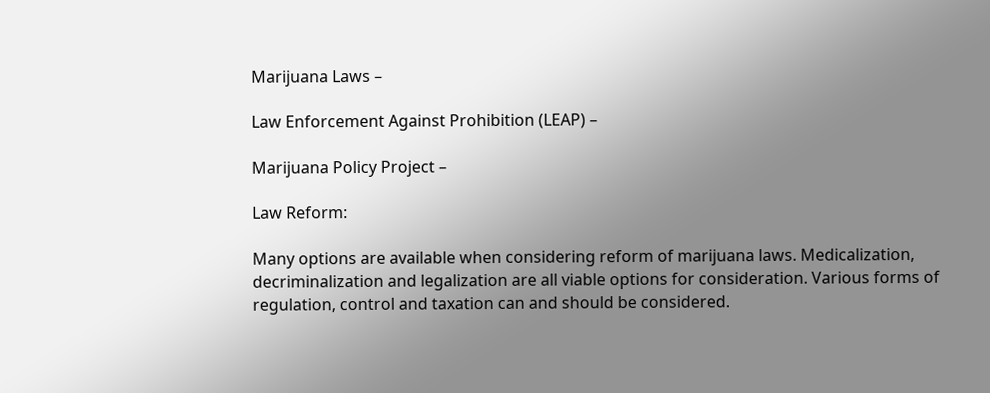Marijuana Laws –

Law Enforcement Against Prohibition (LEAP) –

Marijuana Policy Project –

Law Reform:

Many options are available when considering reform of marijuana laws. Medicalization, decriminalization and legalization are all viable options for consideration. Various forms of regulation, control and taxation can and should be considered.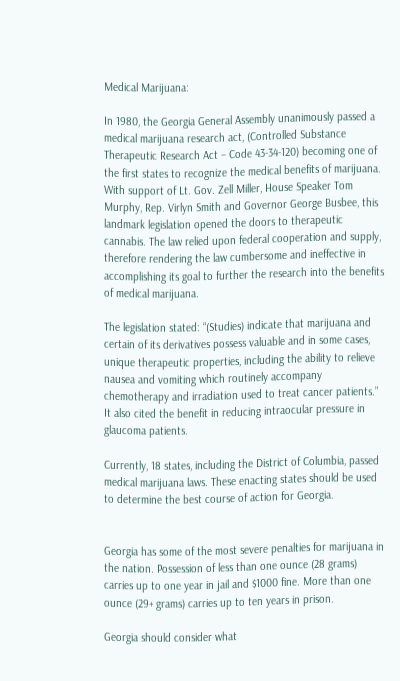Medical Marijuana:

In 1980, the Georgia General Assembly unanimously passed a medical marijuana research act, (Controlled Substance Therapeutic Research Act – Code 43-34-120) becoming one of the first states to recognize the medical benefits of marijuana. With support of Lt. Gov. Zell Miller, House Speaker Tom Murphy, Rep. Virlyn Smith and Governor George Busbee, this landmark legislation opened the doors to therapeutic cannabis. The law relied upon federal cooperation and supply, therefore rendering the law cumbersome and ineffective in accomplishing its goal to further the research into the benefits of medical marijuana.

The legislation stated: “(Studies) indicate that marijuana and certain of its derivatives possess valuable and in some cases, unique therapeutic properties, including the ability to relieve nausea and vomiting which routinely accompany chemotherapy and irradiation used to treat cancer patients.” It also cited the benefit in reducing intraocular pressure in glaucoma patients.

Currently, 18 states, including the District of Columbia, passed medical marijuana laws. These enacting states should be used to determine the best course of action for Georgia.


Georgia has some of the most severe penalties for marijuana in the nation. Possession of less than one ounce (28 grams) carries up to one year in jail and $1000 fine. More than one ounce (29+ grams) carries up to ten years in prison.

Georgia should consider what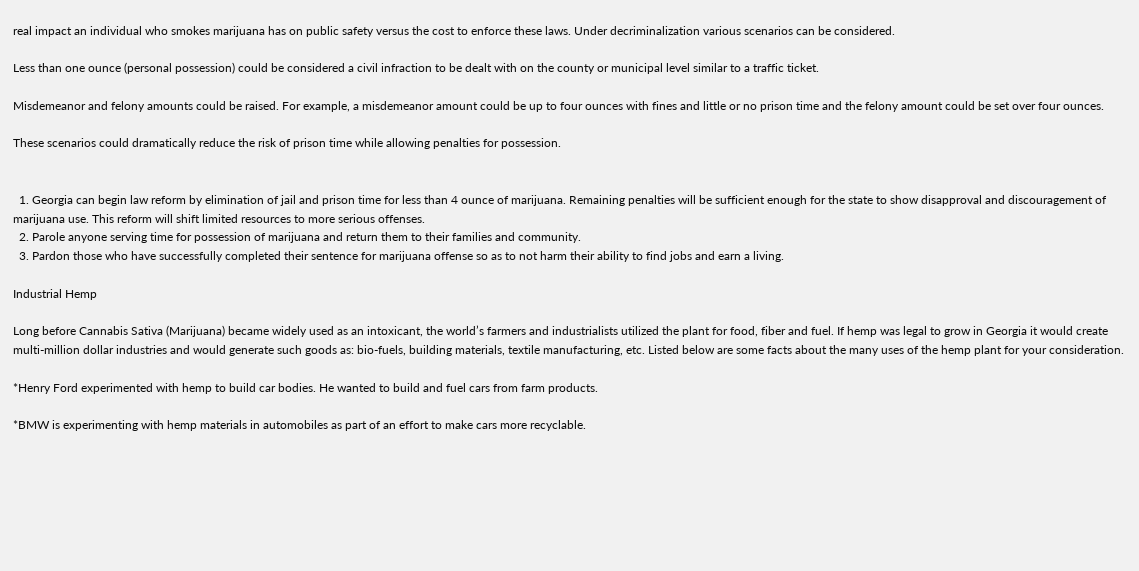real impact an individual who smokes marijuana has on public safety versus the cost to enforce these laws. Under decriminalization various scenarios can be considered.

Less than one ounce (personal possession) could be considered a civil infraction to be dealt with on the county or municipal level similar to a traffic ticket.

Misdemeanor and felony amounts could be raised. For example, a misdemeanor amount could be up to four ounces with fines and little or no prison time and the felony amount could be set over four ounces.

These scenarios could dramatically reduce the risk of prison time while allowing penalties for possession.


  1. Georgia can begin law reform by elimination of jail and prison time for less than 4 ounce of marijuana. Remaining penalties will be sufficient enough for the state to show disapproval and discouragement of marijuana use. This reform will shift limited resources to more serious offenses.
  2. Parole anyone serving time for possession of marijuana and return them to their families and community.
  3. Pardon those who have successfully completed their sentence for marijuana offense so as to not harm their ability to find jobs and earn a living.

Industrial Hemp

Long before Cannabis Sativa (Marijuana) became widely used as an intoxicant, the world’s farmers and industrialists utilized the plant for food, fiber and fuel. If hemp was legal to grow in Georgia it would create multi-million dollar industries and would generate such goods as: bio-fuels, building materials, textile manufacturing, etc. Listed below are some facts about the many uses of the hemp plant for your consideration.

*Henry Ford experimented with hemp to build car bodies. He wanted to build and fuel cars from farm products.

*BMW is experimenting with hemp materials in automobiles as part of an effort to make cars more recyclable.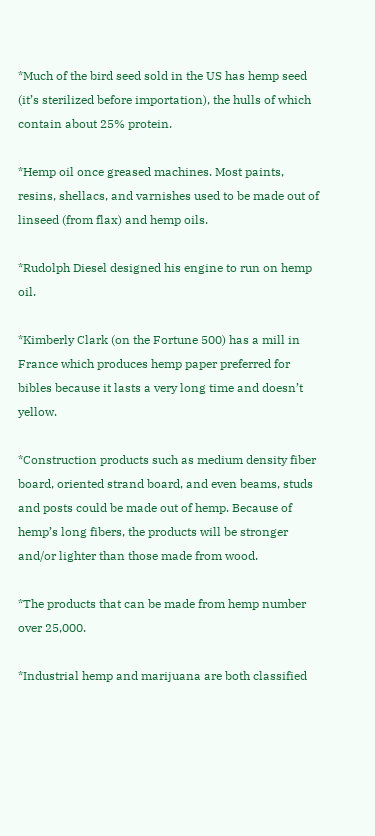*Much of the bird seed sold in the US has hemp seed (it’s sterilized before importation), the hulls of which contain about 25% protein.

*Hemp oil once greased machines. Most paints, resins, shellacs, and varnishes used to be made out of linseed (from flax) and hemp oils.

*Rudolph Diesel designed his engine to run on hemp oil.

*Kimberly Clark (on the Fortune 500) has a mill in France which produces hemp paper preferred for bibles because it lasts a very long time and doesn’t yellow.

*Construction products such as medium density fiber board, oriented strand board, and even beams, studs and posts could be made out of hemp. Because of hemp’s long fibers, the products will be stronger and/or lighter than those made from wood.

*The products that can be made from hemp number over 25,000.

*Industrial hemp and marijuana are both classified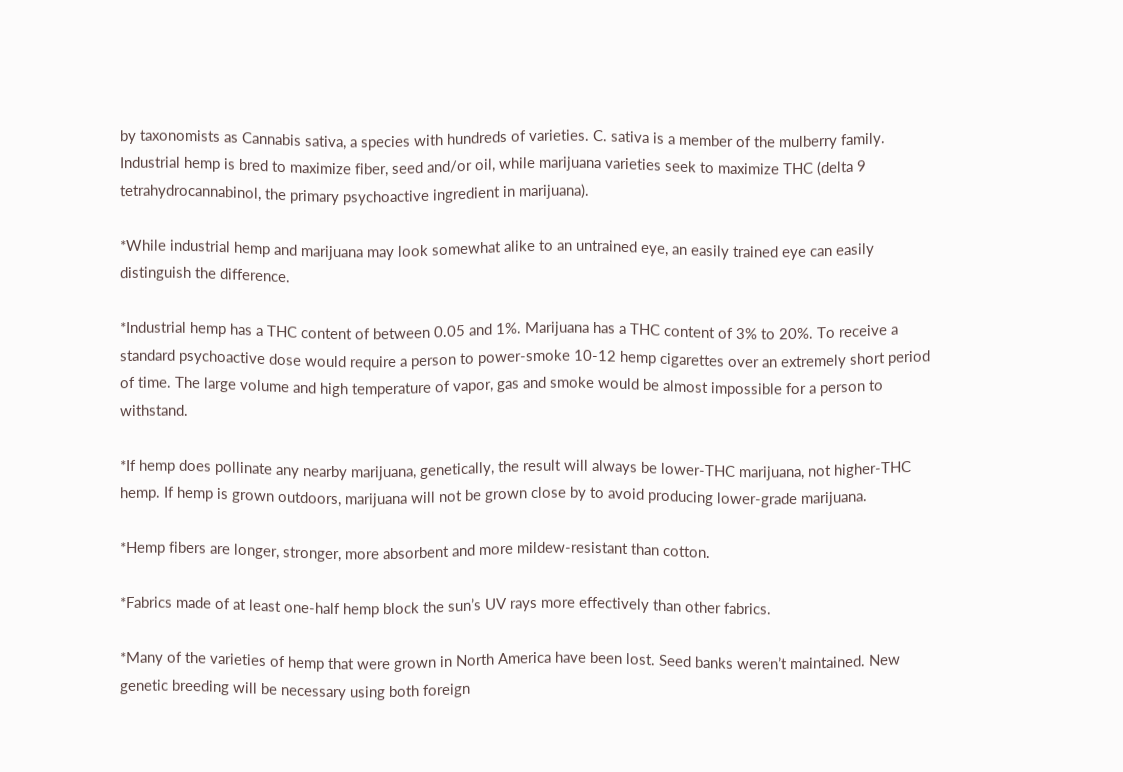by taxonomists as Cannabis sativa, a species with hundreds of varieties. C. sativa is a member of the mulberry family. Industrial hemp is bred to maximize fiber, seed and/or oil, while marijuana varieties seek to maximize THC (delta 9 tetrahydrocannabinol, the primary psychoactive ingredient in marijuana).

*While industrial hemp and marijuana may look somewhat alike to an untrained eye, an easily trained eye can easily distinguish the difference.

*Industrial hemp has a THC content of between 0.05 and 1%. Marijuana has a THC content of 3% to 20%. To receive a standard psychoactive dose would require a person to power-smoke 10-12 hemp cigarettes over an extremely short period of time. The large volume and high temperature of vapor, gas and smoke would be almost impossible for a person to withstand.

*If hemp does pollinate any nearby marijuana, genetically, the result will always be lower-THC marijuana, not higher-THC hemp. If hemp is grown outdoors, marijuana will not be grown close by to avoid producing lower-grade marijuana.

*Hemp fibers are longer, stronger, more absorbent and more mildew-resistant than cotton.

*Fabrics made of at least one-half hemp block the sun’s UV rays more effectively than other fabrics.

*Many of the varieties of hemp that were grown in North America have been lost. Seed banks weren’t maintained. New genetic breeding will be necessary using both foreign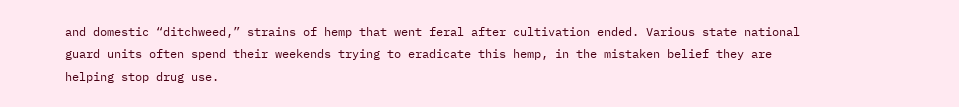and domestic “ditchweed,” strains of hemp that went feral after cultivation ended. Various state national guard units often spend their weekends trying to eradicate this hemp, in the mistaken belief they are helping stop drug use.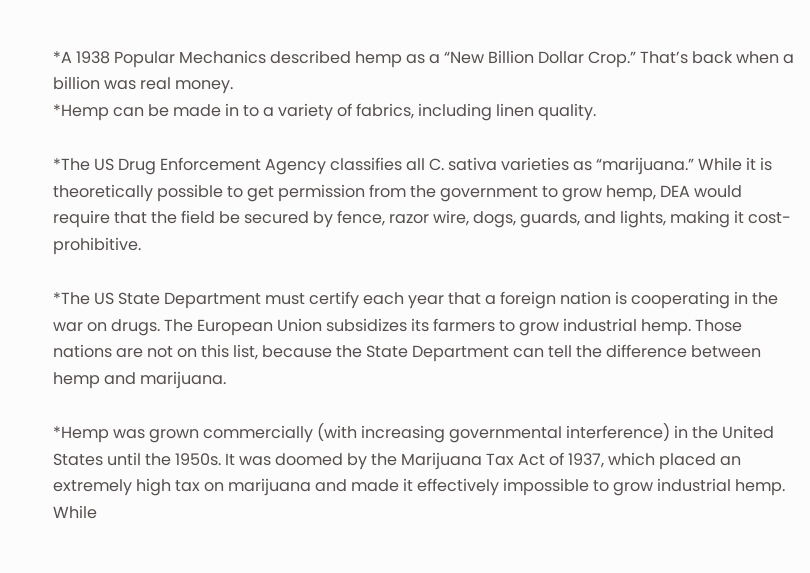*A 1938 Popular Mechanics described hemp as a “New Billion Dollar Crop.” That’s back when a billion was real money.
*Hemp can be made in to a variety of fabrics, including linen quality.

*The US Drug Enforcement Agency classifies all C. sativa varieties as “marijuana.” While it is theoretically possible to get permission from the government to grow hemp, DEA would require that the field be secured by fence, razor wire, dogs, guards, and lights, making it cost-prohibitive.

*The US State Department must certify each year that a foreign nation is cooperating in the war on drugs. The European Union subsidizes its farmers to grow industrial hemp. Those nations are not on this list, because the State Department can tell the difference between hemp and marijuana.

*Hemp was grown commercially (with increasing governmental interference) in the United States until the 1950s. It was doomed by the Marijuana Tax Act of 1937, which placed an extremely high tax on marijuana and made it effectively impossible to grow industrial hemp. While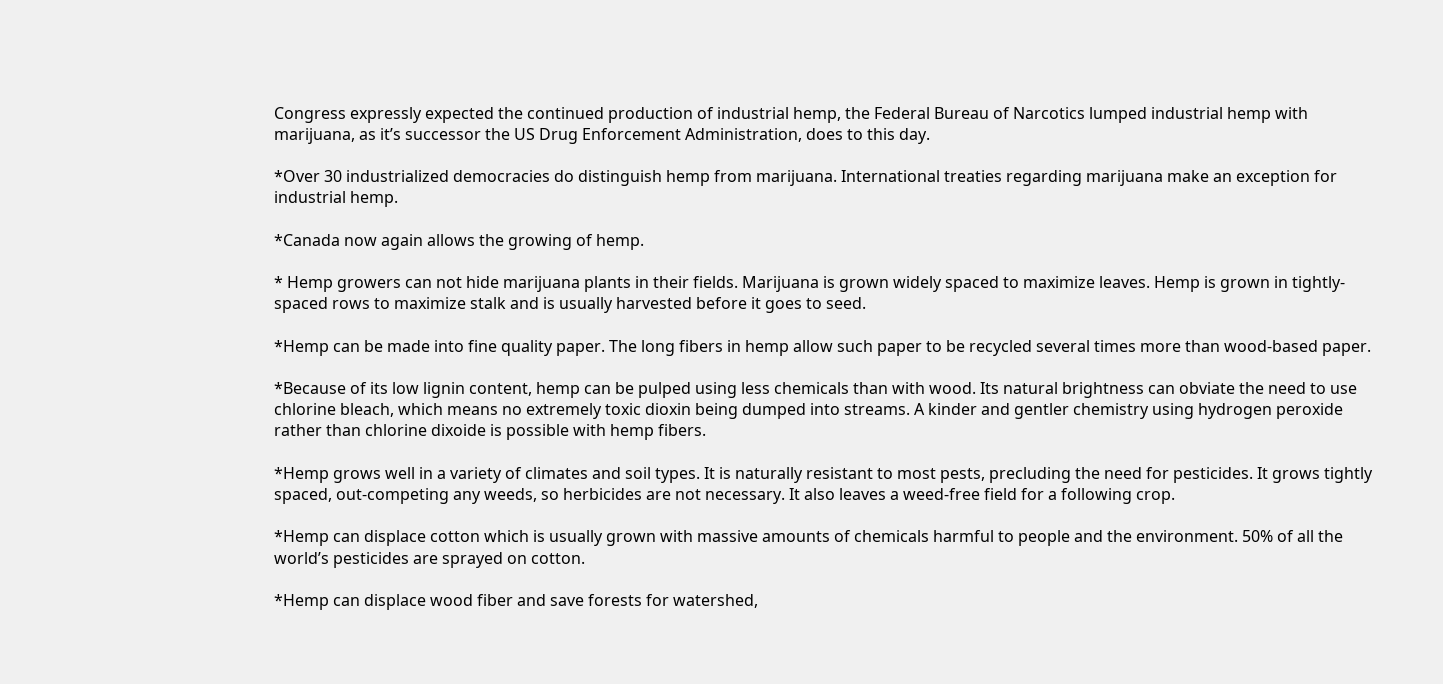Congress expressly expected the continued production of industrial hemp, the Federal Bureau of Narcotics lumped industrial hemp with marijuana, as it’s successor the US Drug Enforcement Administration, does to this day.

*Over 30 industrialized democracies do distinguish hemp from marijuana. International treaties regarding marijuana make an exception for industrial hemp.

*Canada now again allows the growing of hemp.

* Hemp growers can not hide marijuana plants in their fields. Marijuana is grown widely spaced to maximize leaves. Hemp is grown in tightly-spaced rows to maximize stalk and is usually harvested before it goes to seed.

*Hemp can be made into fine quality paper. The long fibers in hemp allow such paper to be recycled several times more than wood-based paper.

*Because of its low lignin content, hemp can be pulped using less chemicals than with wood. Its natural brightness can obviate the need to use chlorine bleach, which means no extremely toxic dioxin being dumped into streams. A kinder and gentler chemistry using hydrogen peroxide rather than chlorine dixoide is possible with hemp fibers.

*Hemp grows well in a variety of climates and soil types. It is naturally resistant to most pests, precluding the need for pesticides. It grows tightly spaced, out-competing any weeds, so herbicides are not necessary. It also leaves a weed-free field for a following crop.

*Hemp can displace cotton which is usually grown with massive amounts of chemicals harmful to people and the environment. 50% of all the world’s pesticides are sprayed on cotton.

*Hemp can displace wood fiber and save forests for watershed,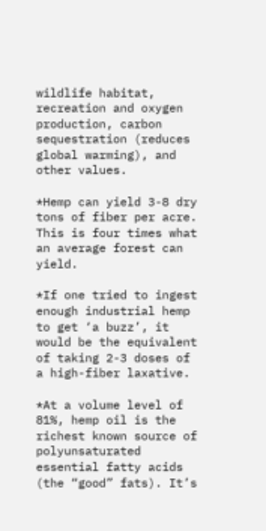wildlife habitat, recreation and oxygen production, carbon sequestration (reduces global warming), and other values.

*Hemp can yield 3-8 dry tons of fiber per acre. This is four times what an average forest can yield.

*If one tried to ingest enough industrial hemp to get ‘a buzz’, it would be the equivalent of taking 2-3 doses of a high-fiber laxative.

*At a volume level of 81%, hemp oil is the richest known source of polyunsaturated essential fatty acids (the “good” fats). It’s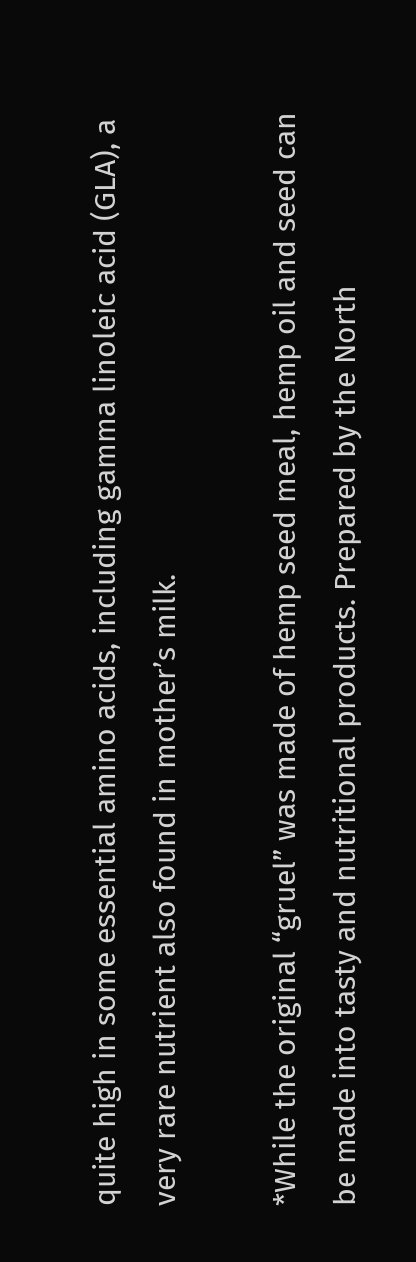quite high in some essential amino acids, including gamma linoleic acid (GLA), a very rare nutrient also found in mother’s milk.

*While the original “gruel” was made of hemp seed meal, hemp oil and seed can be made into tasty and nutritional products. Prepared by the North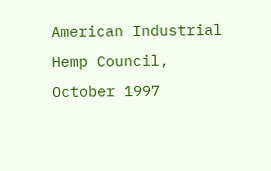American Industrial Hemp Council, October 1997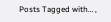Posts Tagged with… ,